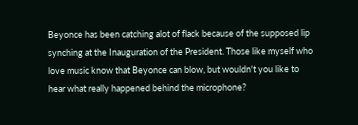Beyonce has been catching alot of flack because of the supposed lip synching at the Inauguration of the President. Those like myself who love music know that Beyonce can blow, but wouldn't you like to hear what really happened behind the microphone?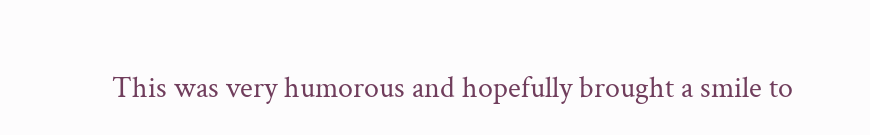This was very humorous and hopefully brought a smile to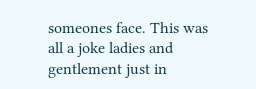someones face. This was all a joke ladies and gentlement just in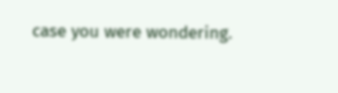case you were wondering.